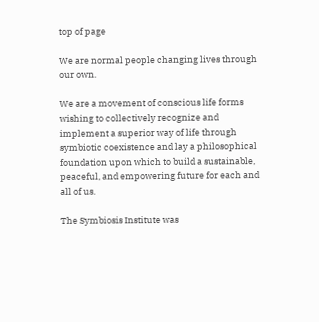top of page

We are normal people changing lives through our own.

We are a movement of conscious life forms wishing to collectively recognize and implement a superior way of life through symbiotic coexistence and lay a philosophical foundation upon which to build a sustainable, peaceful, and empowering future for each and all of us.

The Symbiosis Institute was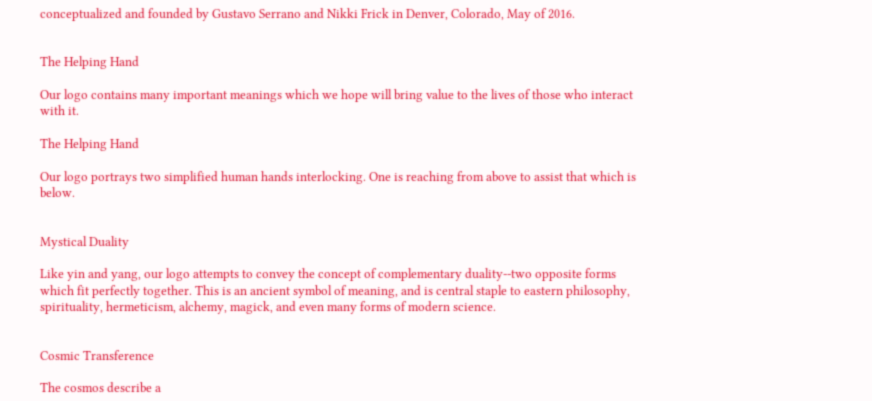conceptualized and founded by Gustavo Serrano and Nikki Frick in Denver, Colorado, May of 2016.


The Helping Hand

Our logo contains many important meanings which we hope will bring value to the lives of those who interact with it.

The Helping Hand

Our logo portrays two simplified human hands interlocking. One is reaching from above to assist that which is below.


Mystical Duality

Like yin and yang, our logo attempts to convey the concept of complementary duality--two opposite forms which fit perfectly together. This is an ancient symbol of meaning, and is central staple to eastern philosophy, spirituality, hermeticism, alchemy, magick, and even many forms of modern science.


Cosmic Transference

The cosmos describe a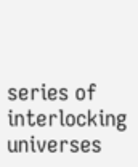series of interlocking universes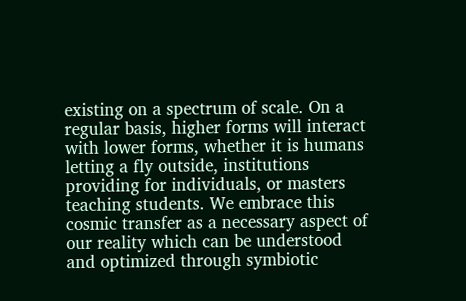existing on a spectrum of scale. On a regular basis, higher forms will interact with lower forms, whether it is humans letting a fly outside, institutions providing for individuals, or masters teaching students. We embrace this cosmic transfer as a necessary aspect of our reality which can be understood and optimized through symbiotic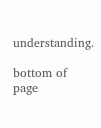understanding.

bottom of page